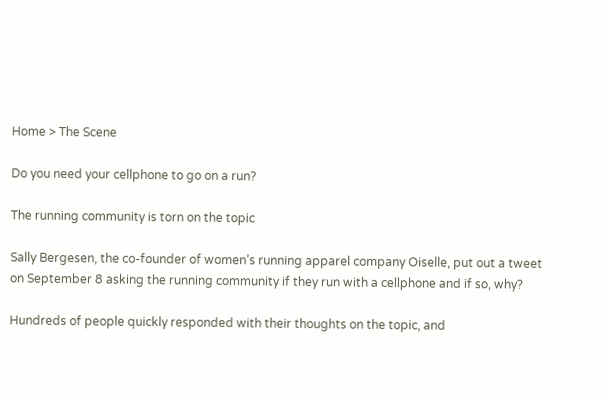Home > The Scene

Do you need your cellphone to go on a run?

The running community is torn on the topic

Sally Bergesen, the co-founder of women’s running apparel company Oiselle, put out a tweet on September 8 asking the running community if they run with a cellphone and if so, why?

Hundreds of people quickly responded with their thoughts on the topic, and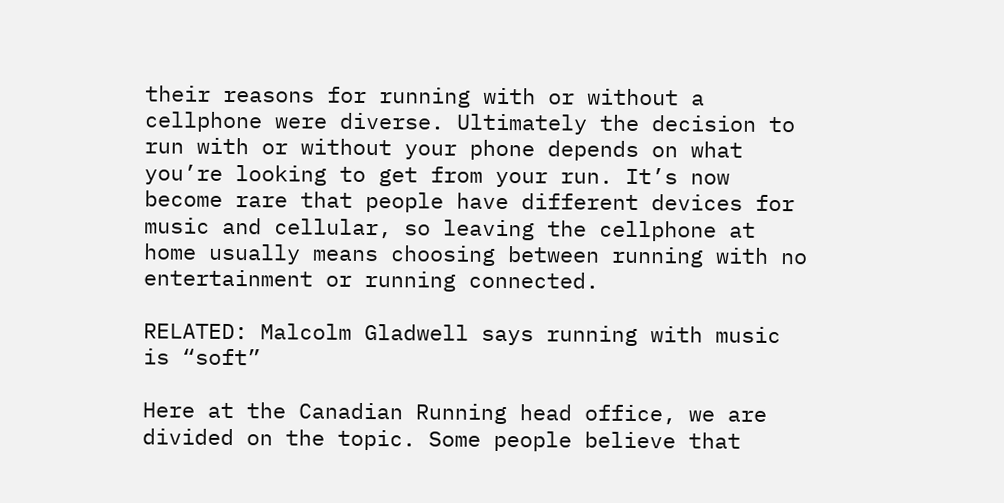their reasons for running with or without a cellphone were diverse. Ultimately the decision to run with or without your phone depends on what you’re looking to get from your run. It’s now become rare that people have different devices for music and cellular, so leaving the cellphone at home usually means choosing between running with no entertainment or running connected.

RELATED: Malcolm Gladwell says running with music is “soft”

Here at the Canadian Running head office, we are divided on the topic. Some people believe that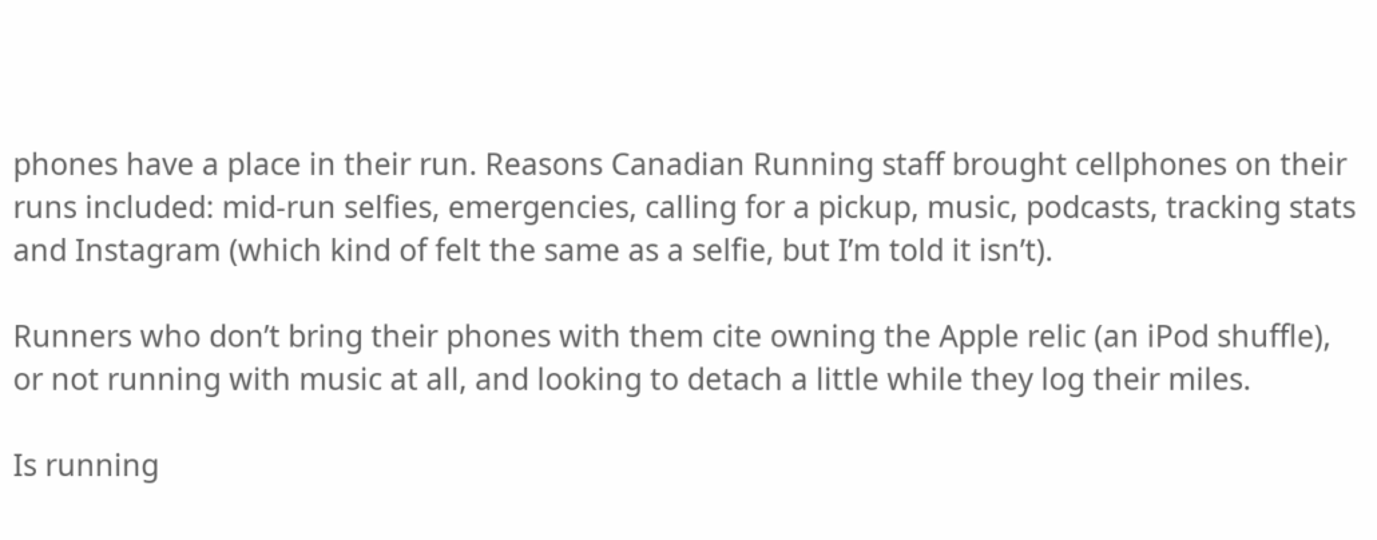phones have a place in their run. Reasons Canadian Running staff brought cellphones on their runs included: mid-run selfies, emergencies, calling for a pickup, music, podcasts, tracking stats and Instagram (which kind of felt the same as a selfie, but I’m told it isn’t).

Runners who don’t bring their phones with them cite owning the Apple relic (an iPod shuffle), or not running with music at all, and looking to detach a little while they log their miles.

Is running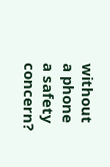without a phone a safety concern?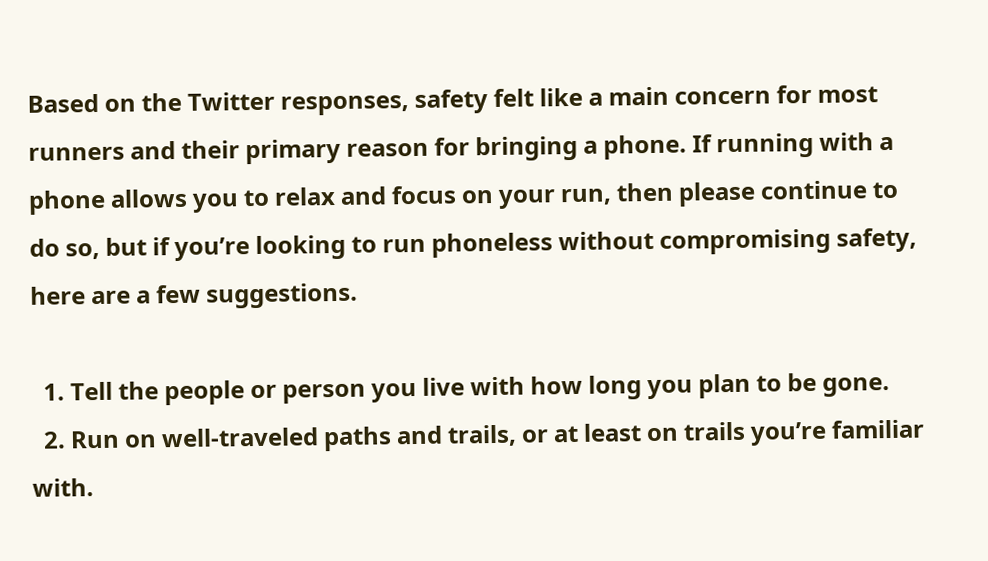Based on the Twitter responses, safety felt like a main concern for most runners and their primary reason for bringing a phone. If running with a phone allows you to relax and focus on your run, then please continue to do so, but if you’re looking to run phoneless without compromising safety, here are a few suggestions.

  1. Tell the people or person you live with how long you plan to be gone.
  2. Run on well-traveled paths and trails, or at least on trails you’re familiar with.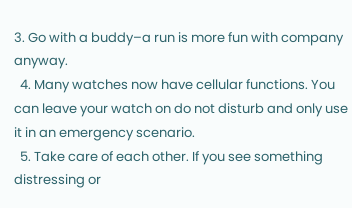3. Go with a buddy–a run is more fun with company anyway.
  4. Many watches now have cellular functions. You can leave your watch on do not disturb and only use it in an emergency scenario.
  5. Take care of each other. If you see something distressing or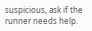suspicious, ask if the runner needs help.